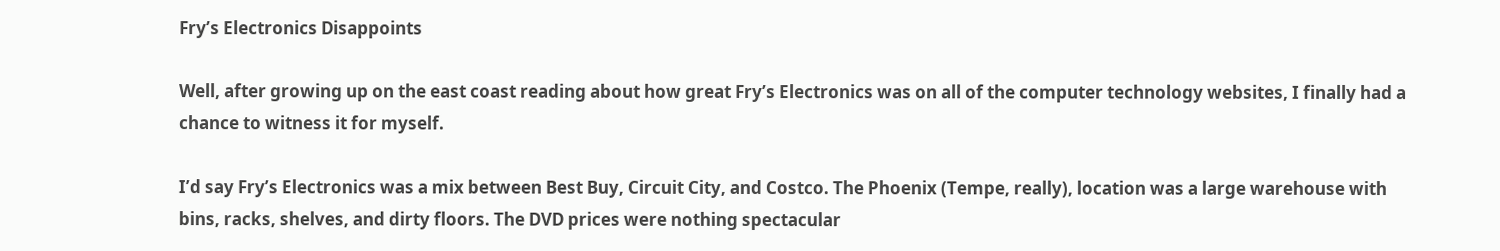Fry’s Electronics Disappoints

Well, after growing up on the east coast reading about how great Fry’s Electronics was on all of the computer technology websites, I finally had a chance to witness it for myself.

I’d say Fry’s Electronics was a mix between Best Buy, Circuit City, and Costco. The Phoenix (Tempe, really), location was a large warehouse with bins, racks, shelves, and dirty floors. The DVD prices were nothing spectacular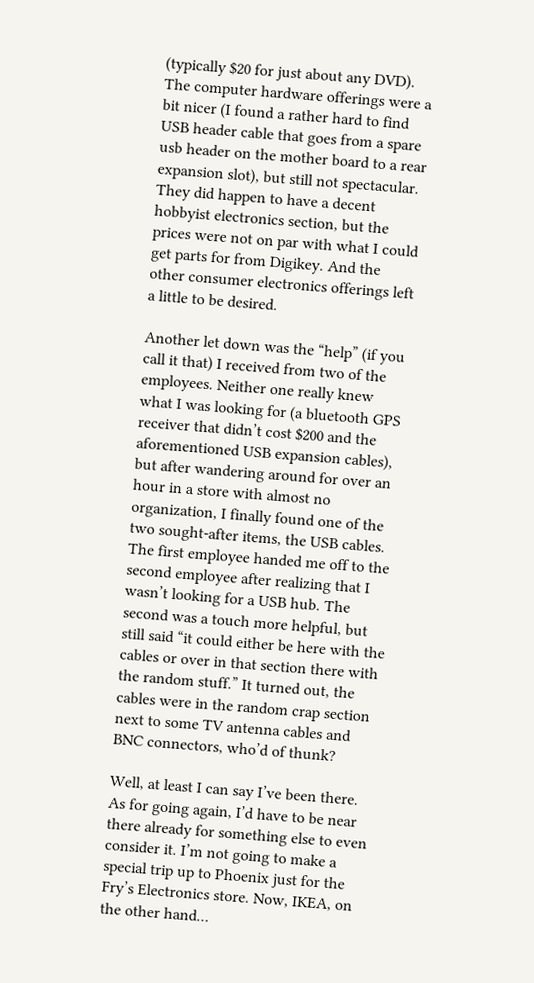(typically $20 for just about any DVD). The computer hardware offerings were a bit nicer (I found a rather hard to find USB header cable that goes from a spare usb header on the mother board to a rear expansion slot), but still not spectacular. They did happen to have a decent hobbyist electronics section, but the prices were not on par with what I could get parts for from Digikey. And the other consumer electronics offerings left a little to be desired.

Another let down was the “help” (if you call it that) I received from two of the employees. Neither one really knew what I was looking for (a bluetooth GPS receiver that didn’t cost $200 and the aforementioned USB expansion cables), but after wandering around for over an hour in a store with almost no organization, I finally found one of the two sought-after items, the USB cables. The first employee handed me off to the second employee after realizing that I wasn’t looking for a USB hub. The second was a touch more helpful, but still said “it could either be here with the cables or over in that section there with the random stuff.” It turned out, the cables were in the random crap section next to some TV antenna cables and BNC connectors, who’d of thunk?

Well, at least I can say I’ve been there. As for going again, I’d have to be near there already for something else to even consider it. I’m not going to make a special trip up to Phoenix just for the Fry’s Electronics store. Now, IKEA, on the other hand…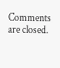Comments are closed.